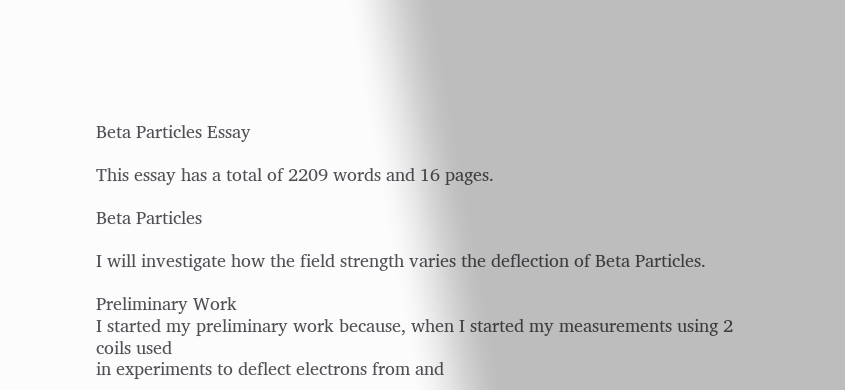Beta Particles Essay

This essay has a total of 2209 words and 16 pages.

Beta Particles

I will investigate how the field strength varies the deflection of Beta Particles.

Preliminary Work
I started my preliminary work because, when I started my measurements using 2 coils used
in experiments to deflect electrons from and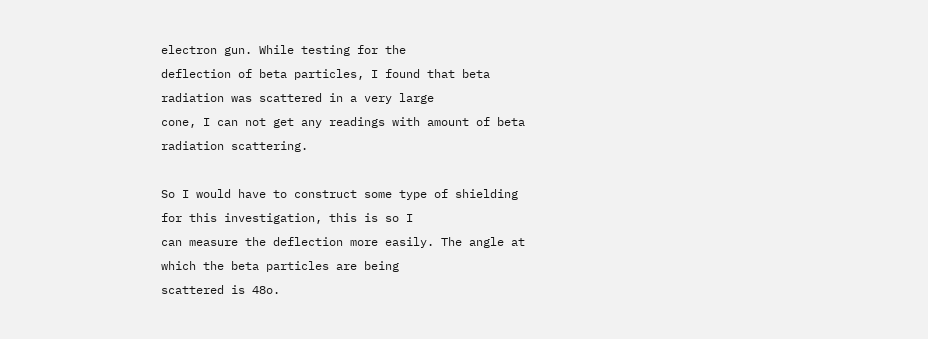electron gun. While testing for the
deflection of beta particles, I found that beta radiation was scattered in a very large
cone, I can not get any readings with amount of beta radiation scattering.

So I would have to construct some type of shielding for this investigation, this is so I
can measure the deflection more easily. The angle at which the beta particles are being
scattered is 48o.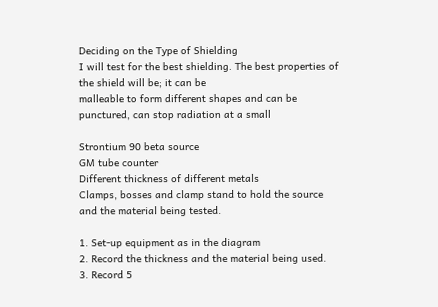Deciding on the Type of Shielding
I will test for the best shielding. The best properties of the shield will be; it can be
malleable to form different shapes and can be punctured, can stop radiation at a small

Strontium 90 beta source
GM tube counter
Different thickness of different metals
Clamps, bosses and clamp stand to hold the source and the material being tested.

1. Set-up equipment as in the diagram
2. Record the thickness and the material being used.
3. Record 5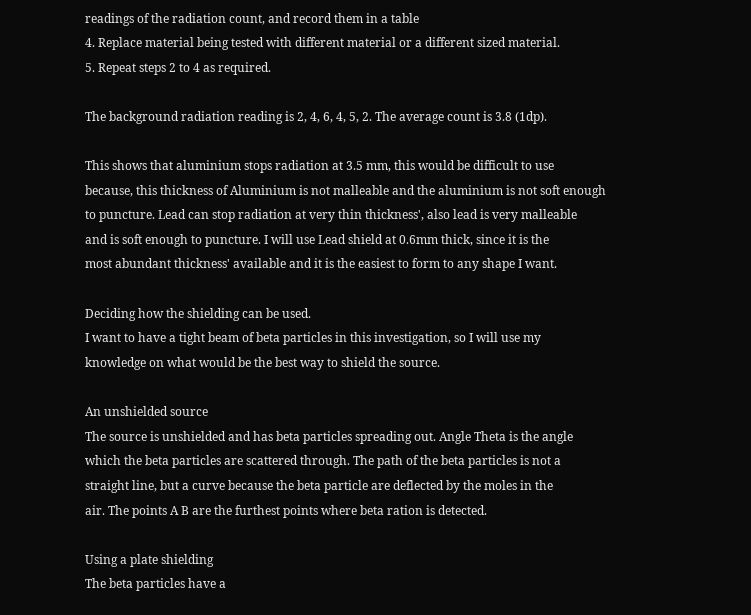readings of the radiation count, and record them in a table
4. Replace material being tested with different material or a different sized material.
5. Repeat steps 2 to 4 as required.

The background radiation reading is 2, 4, 6, 4, 5, 2. The average count is 3.8 (1dp).

This shows that aluminium stops radiation at 3.5 mm, this would be difficult to use
because, this thickness of Aluminium is not malleable and the aluminium is not soft enough
to puncture. Lead can stop radiation at very thin thickness', also lead is very malleable
and is soft enough to puncture. I will use Lead shield at 0.6mm thick, since it is the
most abundant thickness' available and it is the easiest to form to any shape I want.

Deciding how the shielding can be used.
I want to have a tight beam of beta particles in this investigation, so I will use my
knowledge on what would be the best way to shield the source.

An unshielded source
The source is unshielded and has beta particles spreading out. Angle Theta is the angle
which the beta particles are scattered through. The path of the beta particles is not a
straight line, but a curve because the beta particle are deflected by the moles in the
air. The points A B are the furthest points where beta ration is detected.

Using a plate shielding
The beta particles have a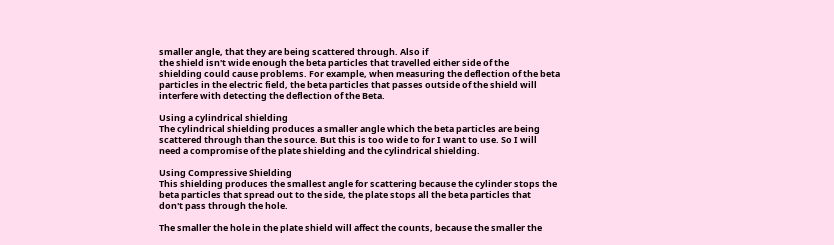smaller angle, that they are being scattered through. Also if
the shield isn't wide enough the beta particles that travelled either side of the
shielding could cause problems. For example, when measuring the deflection of the beta
particles in the electric field, the beta particles that passes outside of the shield will
interfere with detecting the deflection of the Beta.

Using a cylindrical shielding
The cylindrical shielding produces a smaller angle which the beta particles are being
scattered through than the source. But this is too wide to for I want to use. So I will
need a compromise of the plate shielding and the cylindrical shielding.

Using Compressive Shielding
This shielding produces the smallest angle for scattering because the cylinder stops the
beta particles that spread out to the side, the plate stops all the beta particles that
don't pass through the hole.

The smaller the hole in the plate shield will affect the counts, because the smaller the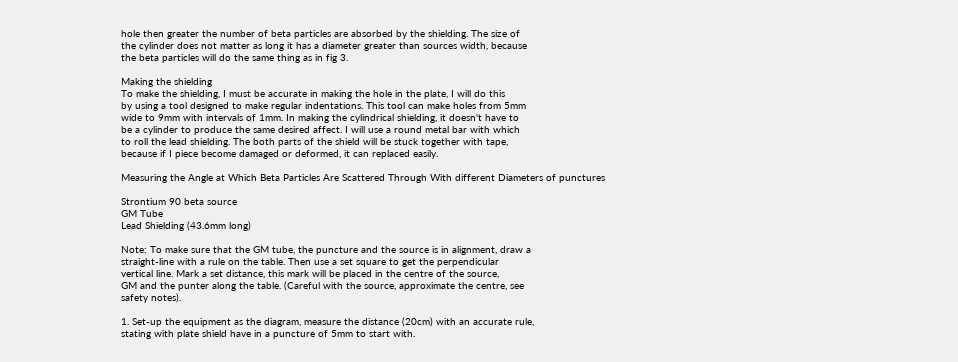hole then greater the number of beta particles are absorbed by the shielding. The size of
the cylinder does not matter as long it has a diameter greater than sources width, because
the beta particles will do the same thing as in fig 3.

Making the shielding
To make the shielding, I must be accurate in making the hole in the plate, I will do this
by using a tool designed to make regular indentations. This tool can make holes from 5mm
wide to 9mm with intervals of 1mm. In making the cylindrical shielding, it doesn't have to
be a cylinder to produce the same desired affect. I will use a round metal bar with which
to roll the lead shielding. The both parts of the shield will be stuck together with tape,
because if I piece become damaged or deformed, it can replaced easily.

Measuring the Angle at Which Beta Particles Are Scattered Through With different Diameters of punctures

Strontium 90 beta source
GM Tube
Lead Shielding (43.6mm long)

Note: To make sure that the GM tube, the puncture and the source is in alignment, draw a
straight-line with a rule on the table. Then use a set square to get the perpendicular
vertical line. Mark a set distance, this mark will be placed in the centre of the source,
GM and the punter along the table. (Careful with the source, approximate the centre, see
safety notes).

1. Set-up the equipment as the diagram, measure the distance (20cm) with an accurate rule,
stating with plate shield have in a puncture of 5mm to start with.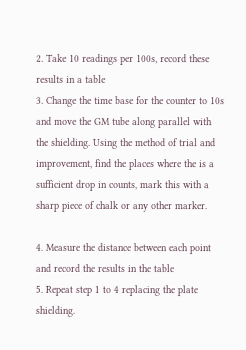2. Take 10 readings per 100s, record these results in a table
3. Change the time base for the counter to 10s and move the GM tube along parallel with
the shielding. Using the method of trial and improvement, find the places where the is a
sufficient drop in counts, mark this with a sharp piece of chalk or any other marker.

4. Measure the distance between each point and record the results in the table
5. Repeat step 1 to 4 replacing the plate shielding.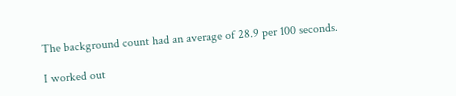The background count had an average of 28.9 per 100 seconds.

I worked out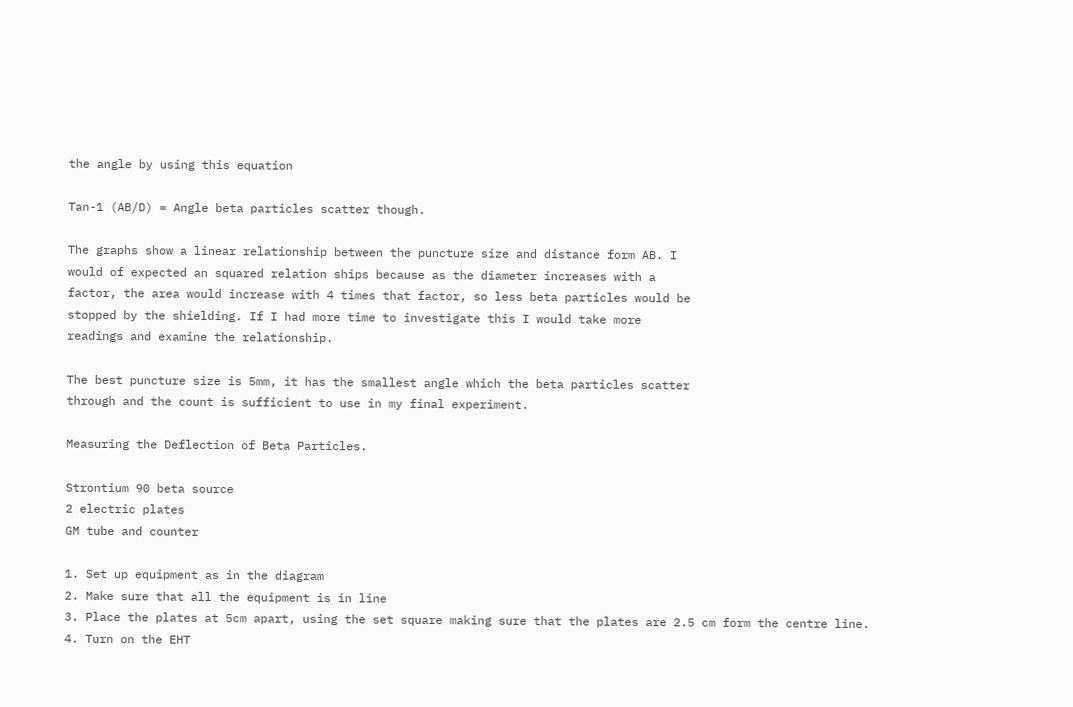the angle by using this equation

Tan-1 (AB/D) = Angle beta particles scatter though.

The graphs show a linear relationship between the puncture size and distance form AB. I
would of expected an squared relation ships because as the diameter increases with a
factor, the area would increase with 4 times that factor, so less beta particles would be
stopped by the shielding. If I had more time to investigate this I would take more
readings and examine the relationship.

The best puncture size is 5mm, it has the smallest angle which the beta particles scatter
through and the count is sufficient to use in my final experiment.

Measuring the Deflection of Beta Particles.

Strontium 90 beta source
2 electric plates
GM tube and counter

1. Set up equipment as in the diagram
2. Make sure that all the equipment is in line
3. Place the plates at 5cm apart, using the set square making sure that the plates are 2.5 cm form the centre line.
4. Turn on the EHT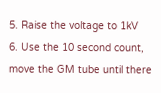5. Raise the voltage to 1kV
6. Use the 10 second count, move the GM tube until there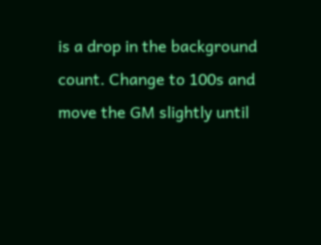is a drop in the background
count. Change to 100s and move the GM slightly until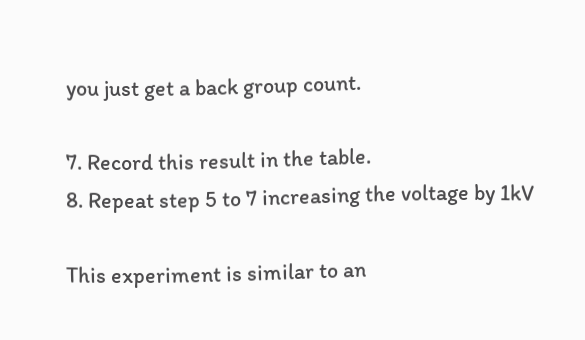you just get a back group count.

7. Record this result in the table.
8. Repeat step 5 to 7 increasing the voltage by 1kV

This experiment is similar to an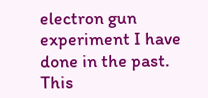electron gun experiment I have done in the past. This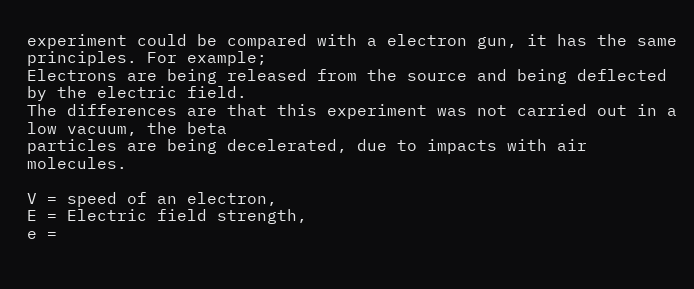experiment could be compared with a electron gun, it has the same principles. For example;
Electrons are being released from the source and being deflected by the electric field.
The differences are that this experiment was not carried out in a low vacuum, the beta
particles are being decelerated, due to impacts with air molecules.

V = speed of an electron,
E = Electric field strength,
e =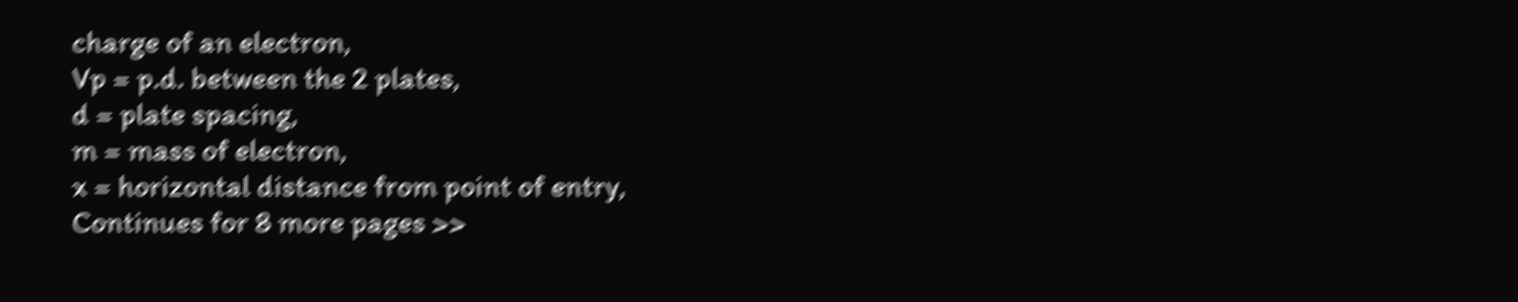charge of an electron,
Vp = p.d. between the 2 plates,
d = plate spacing,
m = mass of electron,
x = horizontal distance from point of entry,
Continues for 8 more pages >>